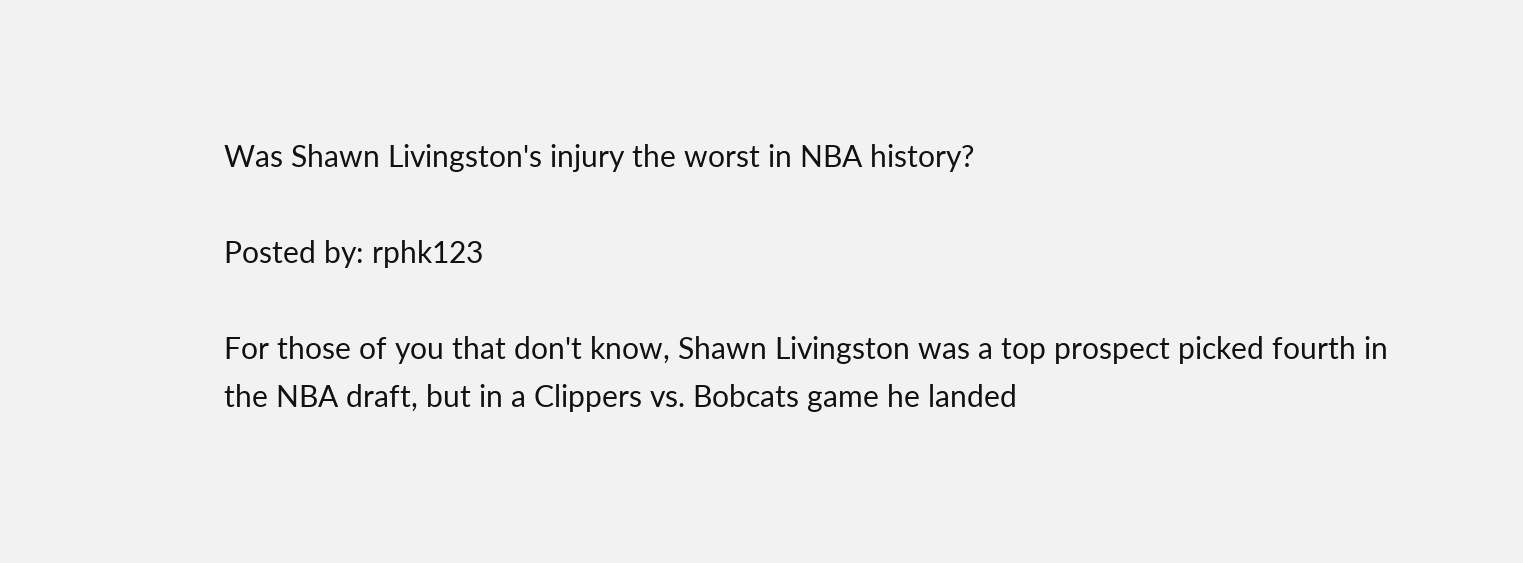Was Shawn Livingston's injury the worst in NBA history?

Posted by: rphk123

For those of you that don't know, Shawn Livingston was a top prospect picked fourth in the NBA draft, but in a Clippers vs. Bobcats game he landed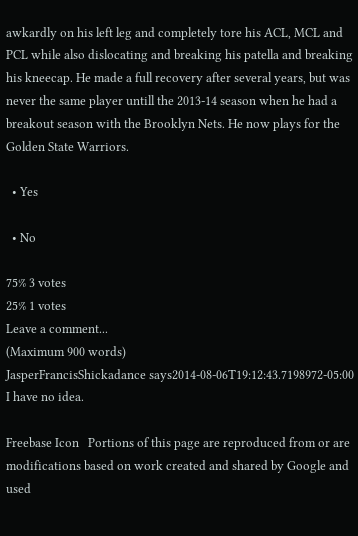awkardly on his left leg and completely tore his ACL, MCL and PCL while also dislocating and breaking his patella and breaking his kneecap. He made a full recovery after several years, but was never the same player untill the 2013-14 season when he had a breakout season with the Brooklyn Nets. He now plays for the Golden State Warriors.

  • Yes

  • No

75% 3 votes
25% 1 votes
Leave a comment...
(Maximum 900 words)
JasperFrancisShickadance says2014-08-06T19:12:43.7198972-05:00
I have no idea.

Freebase Icon   Portions of this page are reproduced from or are modifications based on work created and shared by Google and used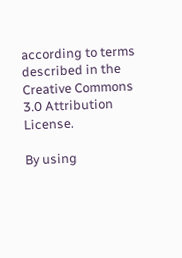according to terms described in the Creative Commons 3.0 Attribution License.

By using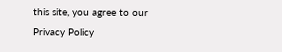this site, you agree to our Privacy Policy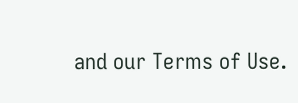and our Terms of Use.